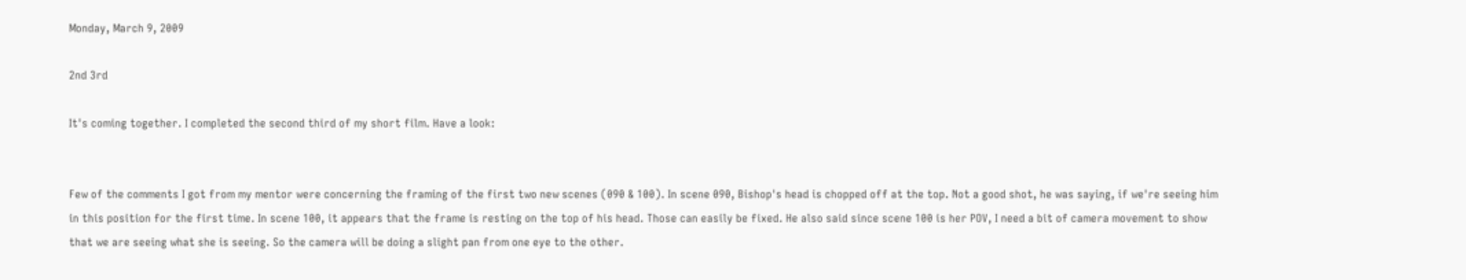Monday, March 9, 2009

2nd 3rd

It's coming together. I completed the second third of my short film. Have a look:


Few of the comments I got from my mentor were concerning the framing of the first two new scenes (090 & 100). In scene 090, Bishop's head is chopped off at the top. Not a good shot, he was saying, if we're seeing him in this position for the first time. In scene 100, it appears that the frame is resting on the top of his head. Those can easily be fixed. He also said since scene 100 is her POV, I need a bit of camera movement to show that we are seeing what she is seeing. So the camera will be doing a slight pan from one eye to the other.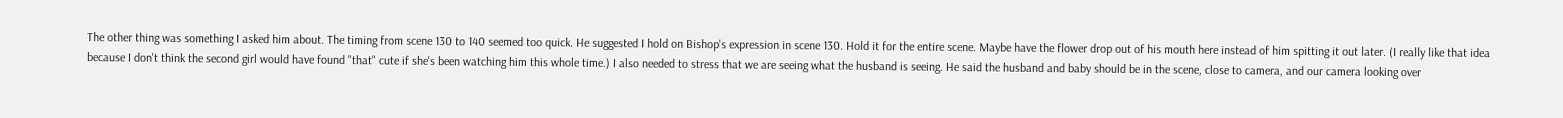The other thing was something I asked him about. The timing from scene 130 to 140 seemed too quick. He suggested I hold on Bishop's expression in scene 130. Hold it for the entire scene. Maybe have the flower drop out of his mouth here instead of him spitting it out later. (I really like that idea because I don't think the second girl would have found "that" cute if she's been watching him this whole time.) I also needed to stress that we are seeing what the husband is seeing. He said the husband and baby should be in the scene, close to camera, and our camera looking over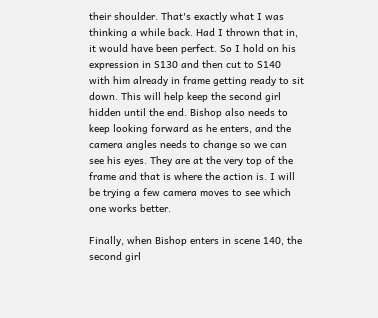their shoulder. That's exactly what I was thinking a while back. Had I thrown that in, it would have been perfect. So I hold on his expression in S130 and then cut to S140 with him already in frame getting ready to sit down. This will help keep the second girl hidden until the end. Bishop also needs to keep looking forward as he enters, and the camera angles needs to change so we can see his eyes. They are at the very top of the frame and that is where the action is. I will be trying a few camera moves to see which one works better.

Finally, when Bishop enters in scene 140, the second girl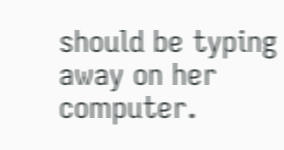should be typing away on her computer.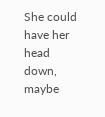She could have her head down, maybe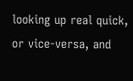looking up real quick, or vice-versa, and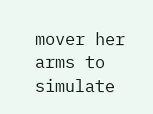mover her arms to simulate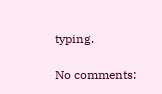typing.

No comments: